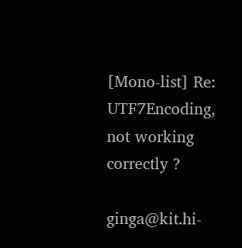[Mono-list] Re: UTF7Encoding, not working correctly ?

ginga@kit.hi-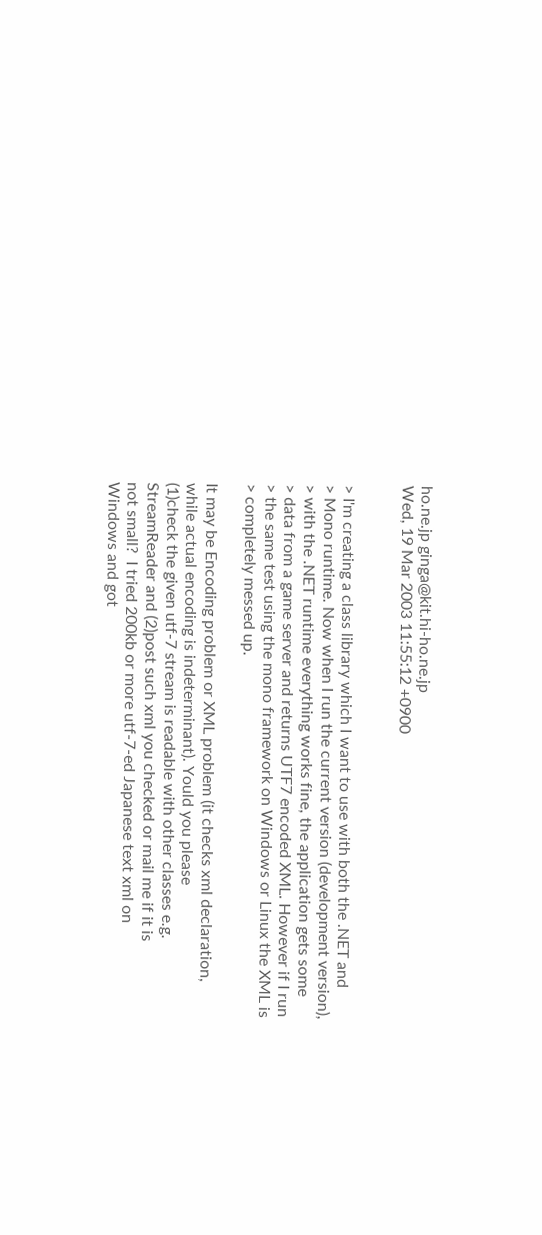ho.ne.jp ginga@kit.hi-ho.ne.jp
Wed, 19 Mar 2003 11:55:12 +0900


> I'm creating a class library which I want to use with both the .NET and
> Mono runtime. Now when I run the current version (development version),
> with the .NET runtime everything works fine, the application gets some
> data from a game server and returns UTF7 encoded XML. However if I run
> the same test using the mono framework on Windows or Linux the XML is
> completely messed up.

It may be Encoding problem or XML problem (it checks xml declaration,
while actual encoding is indeterminant). Yould you please
(1)check the given utf-7 stream is readable with other classes e.g.
StreamReader and (2)post such xml you checked or mail me if it is
not small?  I tried 200kb or more utf-7-ed Japanese text xml on
Windows and got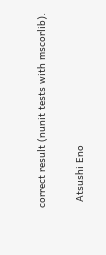correct result (nunit tests with mscorlib).

  Atsushi Eno